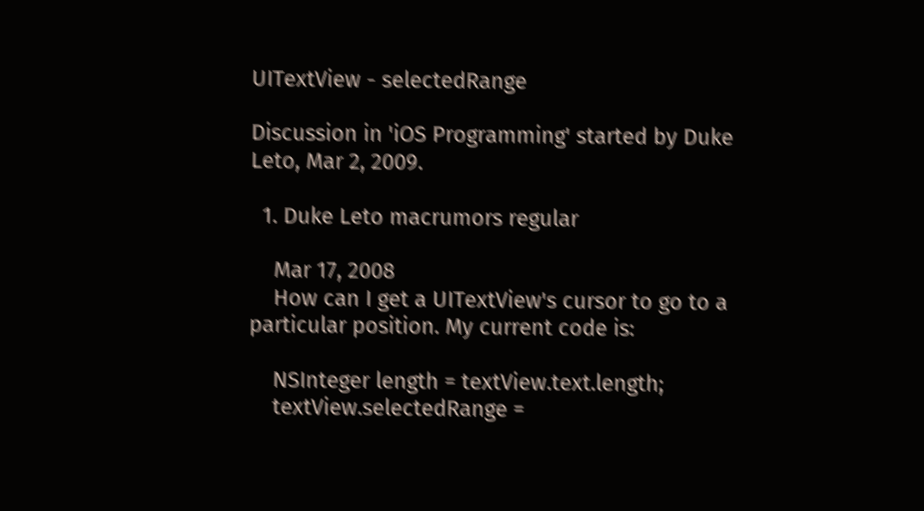UITextView - selectedRange

Discussion in 'iOS Programming' started by Duke Leto, Mar 2, 2009.

  1. Duke Leto macrumors regular

    Mar 17, 2008
    How can I get a UITextView's cursor to go to a particular position. My current code is:

    NSInteger length = textView.text.length;
    textView.selectedRange =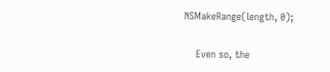NSMakeRange(length, 0);

    Even so, the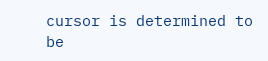cursor is determined to be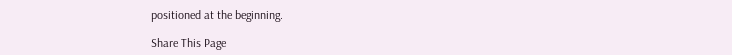positioned at the beginning.

Share This Page